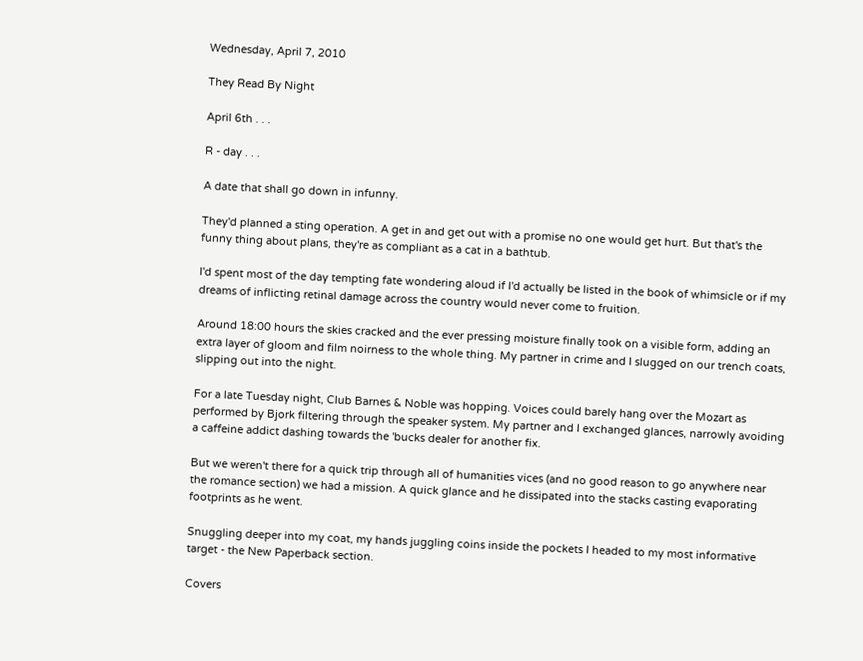Wednesday, April 7, 2010

They Read By Night

April 6th . . .

R - day . . .

A date that shall go down in infunny.

They'd planned a sting operation. A get in and get out with a promise no one would get hurt. But that's the funny thing about plans, they're as compliant as a cat in a bathtub.

I'd spent most of the day tempting fate wondering aloud if I'd actually be listed in the book of whimsicle or if my dreams of inflicting retinal damage across the country would never come to fruition.

Around 18:00 hours the skies cracked and the ever pressing moisture finally took on a visible form, adding an extra layer of gloom and film noirness to the whole thing. My partner in crime and I slugged on our trench coats, slipping out into the night.

For a late Tuesday night, Club Barnes & Noble was hopping. Voices could barely hang over the Mozart as performed by Bjork filtering through the speaker system. My partner and I exchanged glances, narrowly avoiding a caffeine addict dashing towards the 'bucks dealer for another fix.

But we weren't there for a quick trip through all of humanities vices (and no good reason to go anywhere near the romance section) we had a mission. A quick glance and he dissipated into the stacks casting evaporating footprints as he went.

Snuggling deeper into my coat, my hands juggling coins inside the pockets I headed to my most informative target - the New Paperback section.

Covers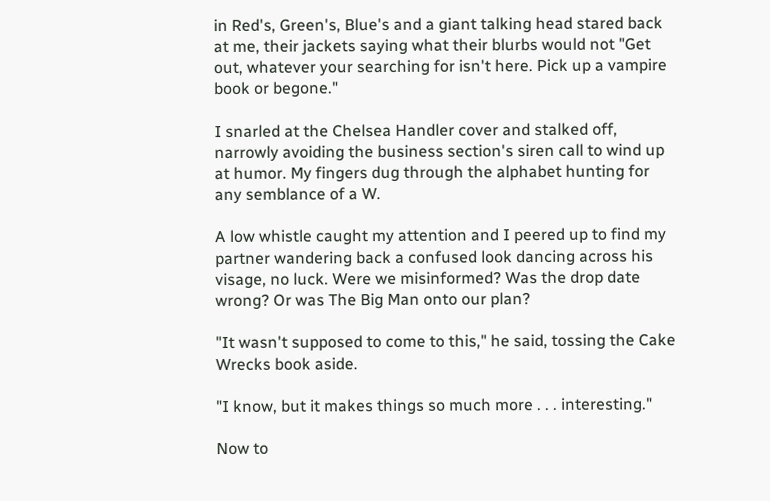in Red's, Green's, Blue's and a giant talking head stared back at me, their jackets saying what their blurbs would not "Get out, whatever your searching for isn't here. Pick up a vampire book or begone."

I snarled at the Chelsea Handler cover and stalked off, narrowly avoiding the business section's siren call to wind up at humor. My fingers dug through the alphabet hunting for any semblance of a W.

A low whistle caught my attention and I peered up to find my partner wandering back a confused look dancing across his visage, no luck. Were we misinformed? Was the drop date wrong? Or was The Big Man onto our plan?

"It wasn't supposed to come to this," he said, tossing the Cake Wrecks book aside.

"I know, but it makes things so much more . . . interesting."

Now to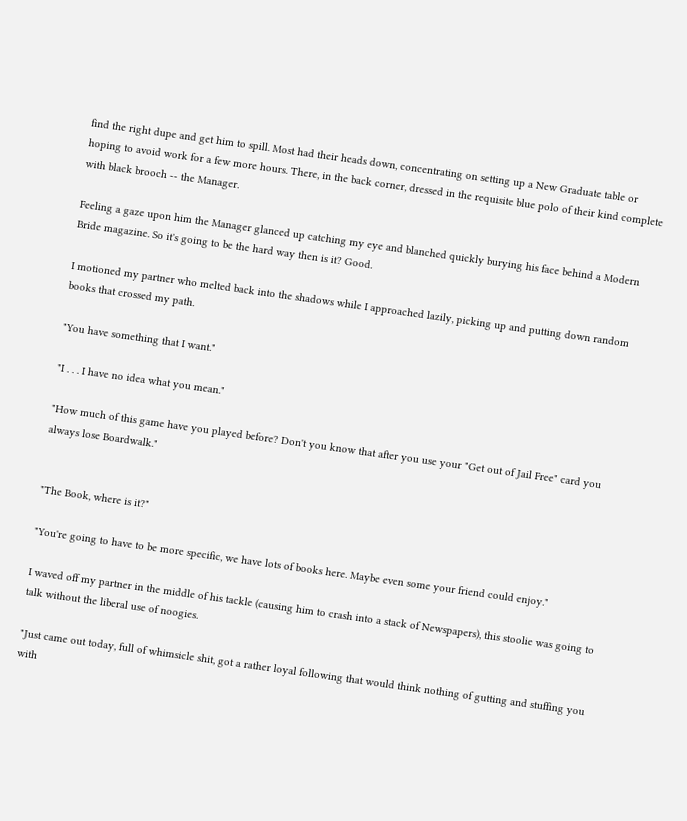find the right dupe and get him to spill. Most had their heads down, concentrating on setting up a New Graduate table or hoping to avoid work for a few more hours. There, in the back corner, dressed in the requisite blue polo of their kind complete with black brooch -- the Manager.

Feeling a gaze upon him the Manager glanced up catching my eye and blanched quickly burying his face behind a Modern Bride magazine. So it's going to be the hard way then is it? Good.

I motioned my partner who melted back into the shadows while I approached lazily, picking up and putting down random books that crossed my path.

"You have something that I want."

"I . . . I have no idea what you mean."

"How much of this game have you played before? Don't you know that after you use your "Get out of Jail Free" card you always lose Boardwalk."


"The Book, where is it?"

"You're going to have to be more specific, we have lots of books here. Maybe even some your friend could enjoy."

I waved off my partner in the middle of his tackle (causing him to crash into a stack of Newspapers), this stoolie was going to talk without the liberal use of noogies.

"Just came out today, full of whimsicle shit, got a rather loyal following that would think nothing of gutting and stuffing you with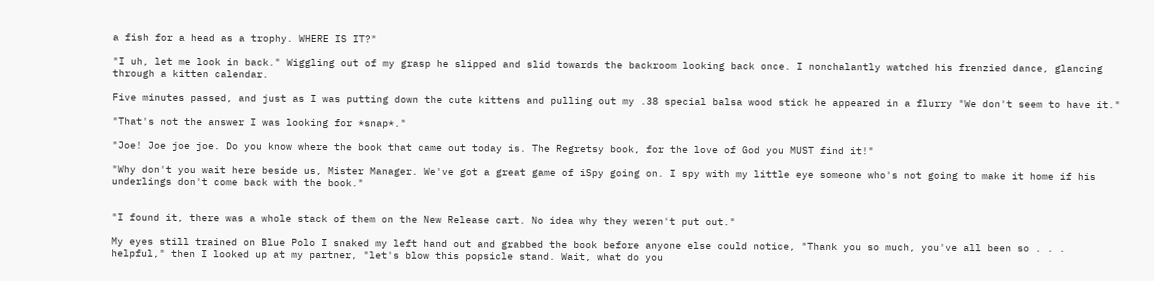a fish for a head as a trophy. WHERE IS IT?"

"I uh, let me look in back." Wiggling out of my grasp he slipped and slid towards the backroom looking back once. I nonchalantly watched his frenzied dance, glancing through a kitten calendar.

Five minutes passed, and just as I was putting down the cute kittens and pulling out my .38 special balsa wood stick he appeared in a flurry "We don't seem to have it."

"That's not the answer I was looking for *snap*."

"Joe! Joe joe joe. Do you know where the book that came out today is. The Regretsy book, for the love of God you MUST find it!"

"Why don't you wait here beside us, Mister Manager. We've got a great game of iSpy going on. I spy with my little eye someone who's not going to make it home if his underlings don't come back with the book."


"I found it, there was a whole stack of them on the New Release cart. No idea why they weren't put out."

My eyes still trained on Blue Polo I snaked my left hand out and grabbed the book before anyone else could notice, "Thank you so much, you've all been so . . . helpful," then I looked up at my partner, "let's blow this popsicle stand. Wait, what do you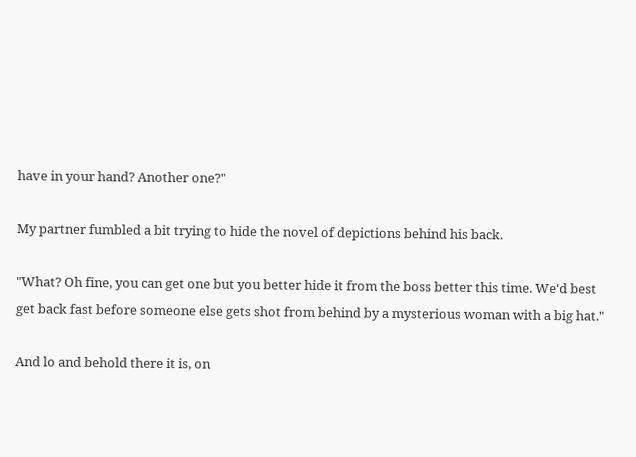have in your hand? Another one?"

My partner fumbled a bit trying to hide the novel of depictions behind his back.

"What? Oh fine, you can get one but you better hide it from the boss better this time. We'd best get back fast before someone else gets shot from behind by a mysterious woman with a big hat."

And lo and behold there it is, on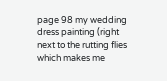page 98 my wedding dress painting (right next to the rutting flies which makes me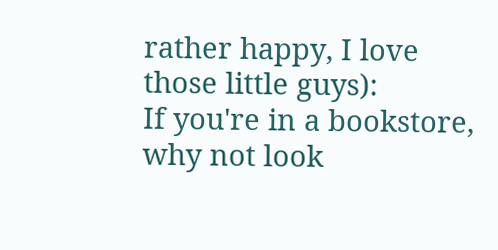rather happy, I love those little guys):
If you're in a bookstore, why not look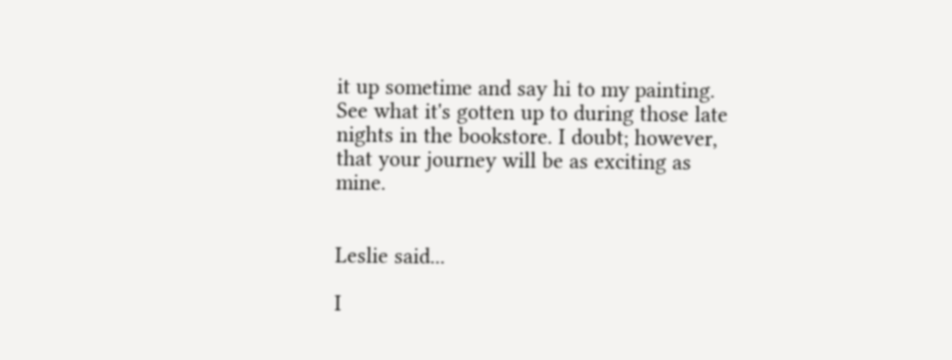it up sometime and say hi to my painting. See what it's gotten up to during those late nights in the bookstore. I doubt; however, that your journey will be as exciting as mine.


Leslie said...

I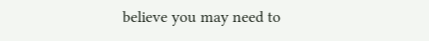believe you may need to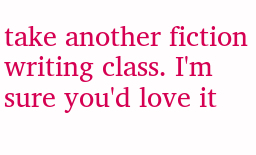take another fiction writing class. I'm sure you'd love it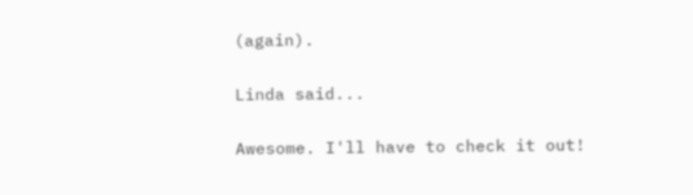(again).

Linda said...

Awesome. I'll have to check it out!